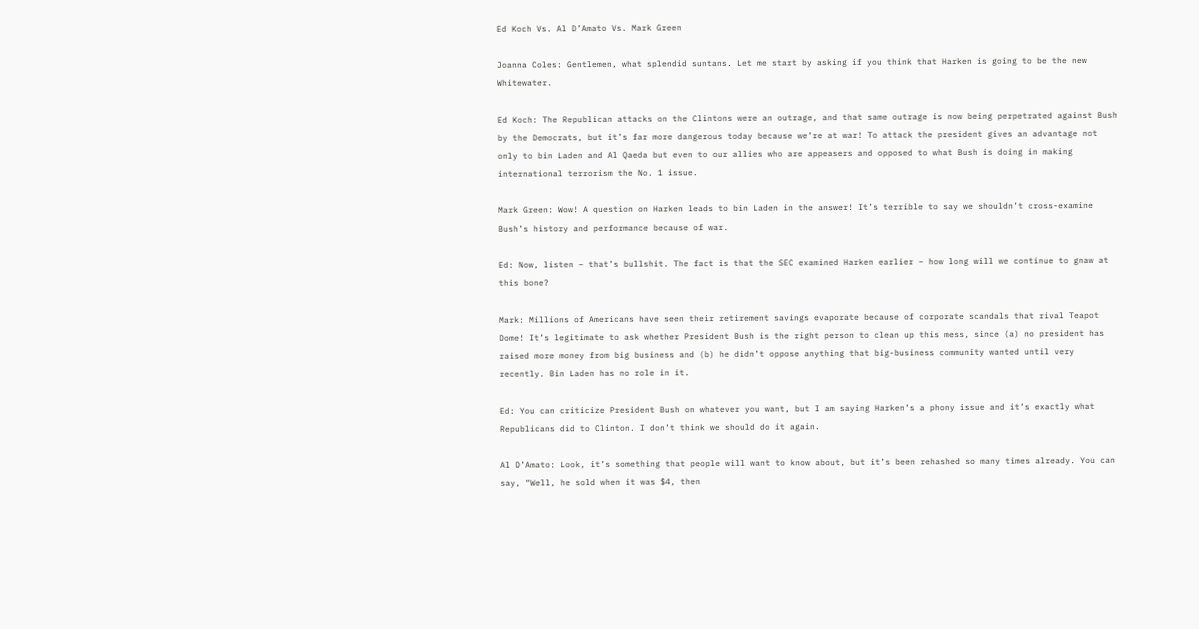Ed Koch Vs. Al D’Amato Vs. Mark Green

Joanna Coles: Gentlemen, what splendid suntans. Let me start by asking if you think that Harken is going to be the new Whitewater.

Ed Koch: The Republican attacks on the Clintons were an outrage, and that same outrage is now being perpetrated against Bush by the Democrats, but it’s far more dangerous today because we’re at war! To attack the president gives an advantage not only to bin Laden and Al Qaeda but even to our allies who are appeasers and opposed to what Bush is doing in making international terrorism the No. 1 issue.

Mark Green: Wow! A question on Harken leads to bin Laden in the answer! It’s terrible to say we shouldn’t cross-examine Bush’s history and performance because of war.

Ed: Now, listen – that’s bullshit. The fact is that the SEC examined Harken earlier – how long will we continue to gnaw at this bone?

Mark: Millions of Americans have seen their retirement savings evaporate because of corporate scandals that rival Teapot Dome! It’s legitimate to ask whether President Bush is the right person to clean up this mess, since (a) no president has raised more money from big business and (b) he didn’t oppose anything that big-business community wanted until very recently. Bin Laden has no role in it.

Ed: You can criticize President Bush on whatever you want, but I am saying Harken’s a phony issue and it’s exactly what Republicans did to Clinton. I don’t think we should do it again.

Al D’Amato: Look, it’s something that people will want to know about, but it’s been rehashed so many times already. You can say, “Well, he sold when it was $4, then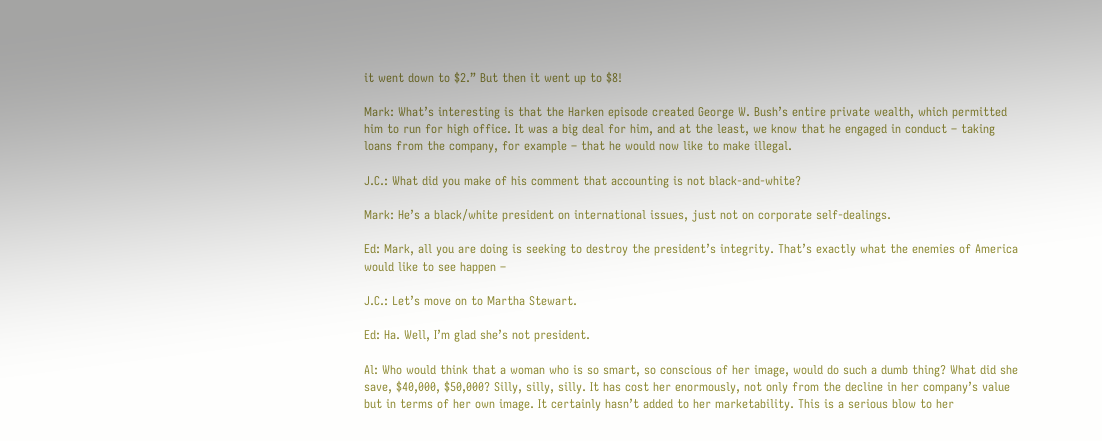it went down to $2.” But then it went up to $8!

Mark: What’s interesting is that the Harken episode created George W. Bush’s entire private wealth, which permitted him to run for high office. It was a big deal for him, and at the least, we know that he engaged in conduct – taking loans from the company, for example – that he would now like to make illegal.

J.C.: What did you make of his comment that accounting is not black-and-white?

Mark: He’s a black/white president on international issues, just not on corporate self-dealings.

Ed: Mark, all you are doing is seeking to destroy the president’s integrity. That’s exactly what the enemies of America would like to see happen –

J.C.: Let’s move on to Martha Stewart.

Ed: Ha. Well, I’m glad she’s not president.

Al: Who would think that a woman who is so smart, so conscious of her image, would do such a dumb thing? What did she save, $40,000, $50,000? Silly, silly, silly. It has cost her enormously, not only from the decline in her company’s value but in terms of her own image. It certainly hasn’t added to her marketability. This is a serious blow to her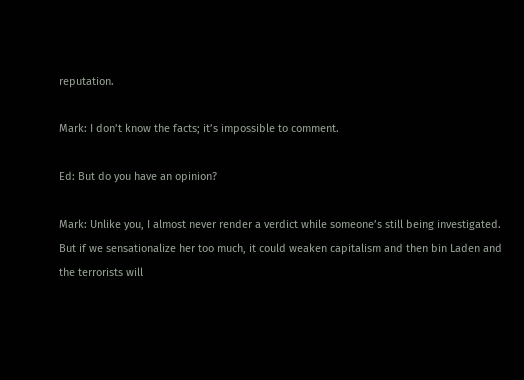reputation.

Mark: I don’t know the facts; it’s impossible to comment.

Ed: But do you have an opinion?

Mark: Unlike you, I almost never render a verdict while someone’s still being investigated. But if we sensationalize her too much, it could weaken capitalism and then bin Laden and the terrorists will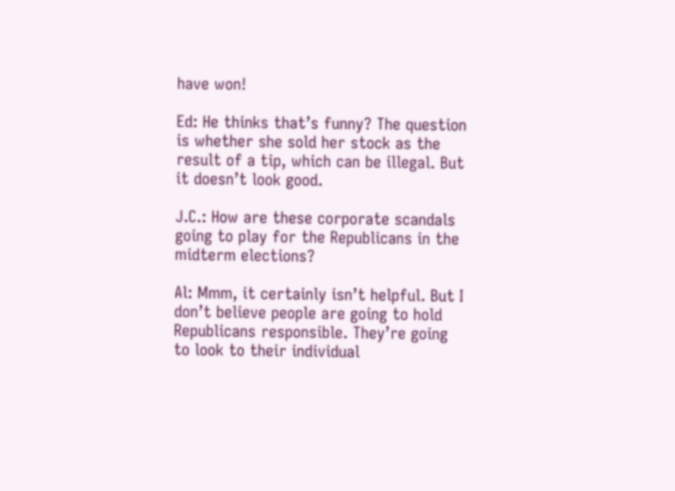have won!

Ed: He thinks that’s funny? The question is whether she sold her stock as the result of a tip, which can be illegal. But it doesn’t look good.

J.C.: How are these corporate scandals going to play for the Republicans in the midterm elections?

Al: Mmm, it certainly isn’t helpful. But I don’t believe people are going to hold Republicans responsible. They’re going to look to their individual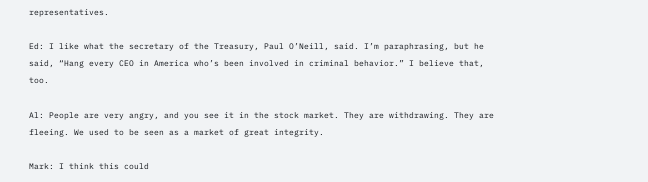representatives.

Ed: I like what the secretary of the Treasury, Paul O’Neill, said. I’m paraphrasing, but he said, “Hang every CEO in America who’s been involved in criminal behavior.” I believe that, too.

Al: People are very angry, and you see it in the stock market. They are withdrawing. They are fleeing. We used to be seen as a market of great integrity.

Mark: I think this could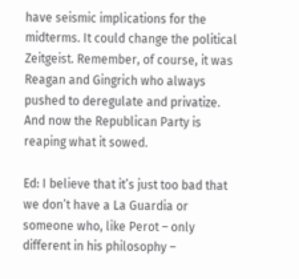have seismic implications for the midterms. It could change the political Zeitgeist. Remember, of course, it was Reagan and Gingrich who always pushed to deregulate and privatize. And now the Republican Party is reaping what it sowed.

Ed: I believe that it’s just too bad that we don’t have a La Guardia or someone who, like Perot – only different in his philosophy –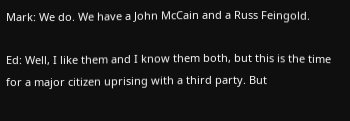Mark: We do. We have a John McCain and a Russ Feingold.

Ed: Well, I like them and I know them both, but this is the time for a major citizen uprising with a third party. But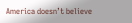America doesn’t believe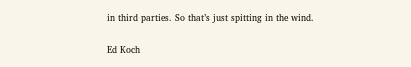in third parties. So that’s just spitting in the wind.

Ed Koch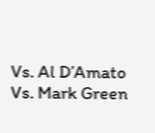Vs. Al D’Amato Vs. Mark Green